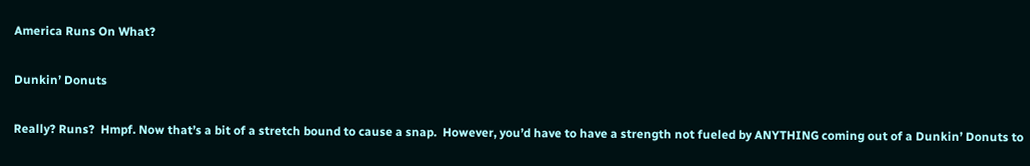America Runs On What?

Dunkin’ Donuts

Really? Runs?  Hmpf. Now that’s a bit of a stretch bound to cause a snap.  However, you’d have to have a strength not fueled by ANYTHING coming out of a Dunkin’ Donuts to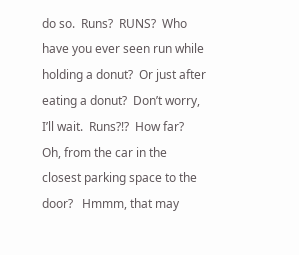do so.  Runs?  RUNS?  Who have you ever seen run while holding a donut?  Or just after eating a donut?  Don’t worry, I’ll wait.  Runs?!?  How far?  Oh, from the car in the closest parking space to the door?   Hmmm, that may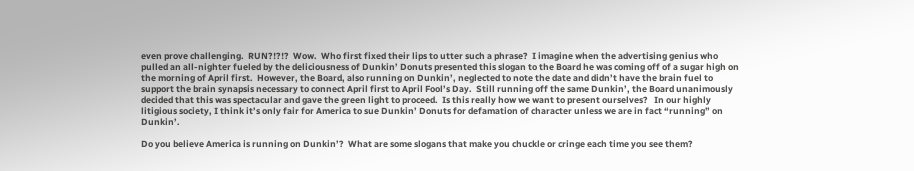even prove challenging.  RUN?!?!?  Wow.  Who first fixed their lips to utter such a phrase?  I imagine when the advertising genius who pulled an all-nighter fueled by the deliciousness of Dunkin’ Donuts presented this slogan to the Board he was coming off of a sugar high on the morning of April first.  However, the Board, also running on Dunkin’, neglected to note the date and didn’t have the brain fuel to support the brain synapsis necessary to connect April first to April Fool’s Day.  Still running off the same Dunkin’, the Board unanimously decided that this was spectacular and gave the green light to proceed.  Is this really how we want to present ourselves?   In our highly litigious society, I think it’s only fair for America to sue Dunkin’ Donuts for defamation of character unless we are in fact “running” on Dunkin’.

Do you believe America is running on Dunkin’?  What are some slogans that make you chuckle or cringe each time you see them?